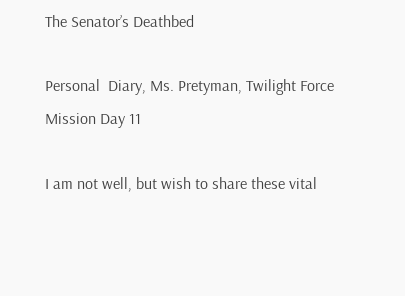The Senator’s Deathbed

Personal  Diary, Ms. Pretyman, Twilight Force Mission Day 11

I am not well, but wish to share these vital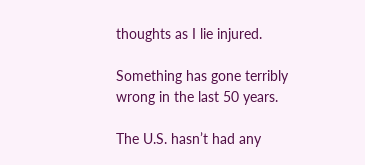thoughts as I lie injured.

Something has gone terribly wrong in the last 50 years.

The U.S. hasn’t had any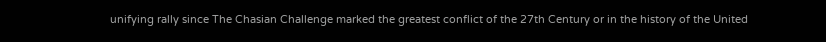unifying rally since The Chasian Challenge marked the greatest conflict of the 27th Century or in the history of the United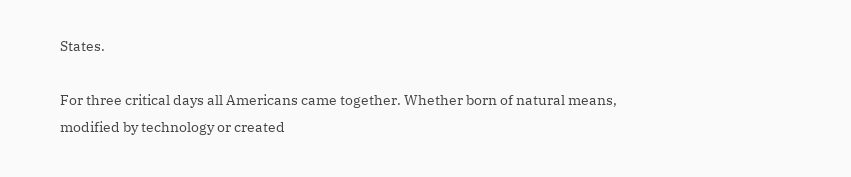States.

For three critical days all Americans came together. Whether born of natural means, modified by technology or created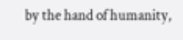by the hand of humanity,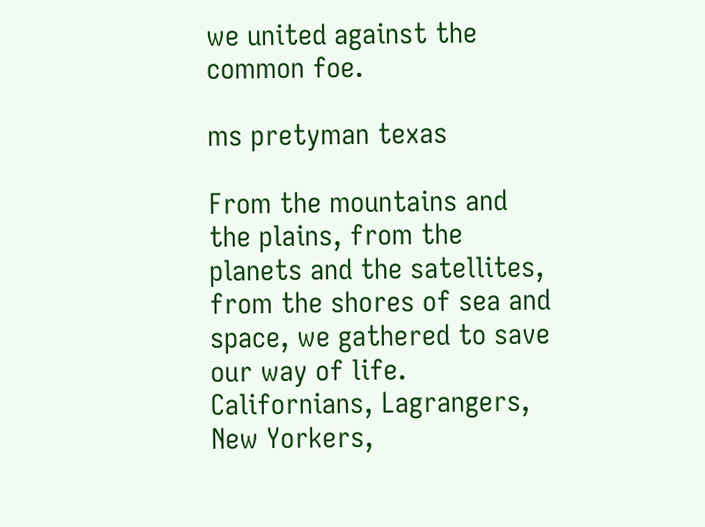we united against the common foe.

ms pretyman texas

From the mountains and the plains, from the planets and the satellites, from the shores of sea and space, we gathered to save our way of life. Californians, Lagrangers, New Yorkers,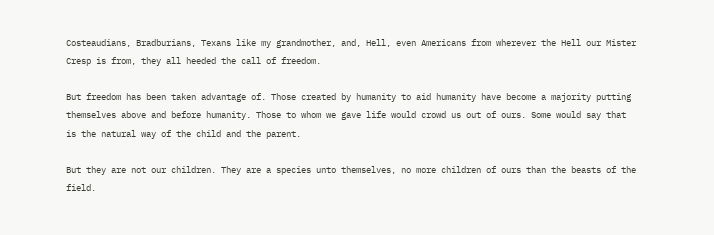Costeaudians, Bradburians, Texans like my grandmother, and, Hell, even Americans from wherever the Hell our Mister Cresp is from, they all heeded the call of freedom.

But freedom has been taken advantage of. Those created by humanity to aid humanity have become a majority putting themselves above and before humanity. Those to whom we gave life would crowd us out of ours. Some would say that is the natural way of the child and the parent.

But they are not our children. They are a species unto themselves, no more children of ours than the beasts of the field.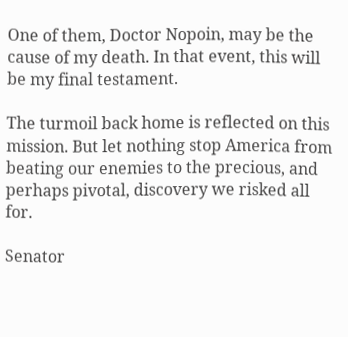One of them, Doctor Nopoin, may be the cause of my death. In that event, this will be my final testament.

The turmoil back home is reflected on this mission. But let nothing stop America from beating our enemies to the precious, and perhaps pivotal, discovery we risked all for.

Senator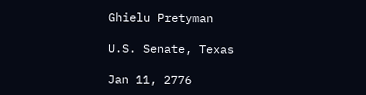Ghielu Pretyman

U.S. Senate, Texas

Jan 11, 2776